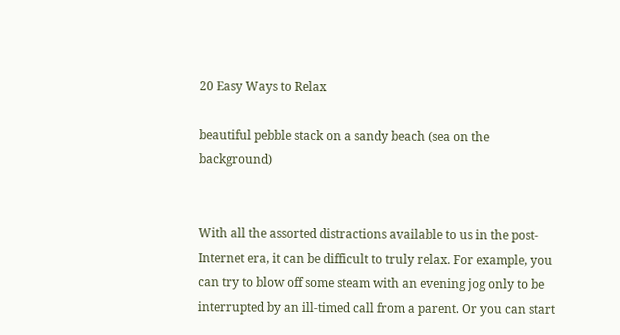20 Easy Ways to Relax

beautiful pebble stack on a sandy beach (sea on the background)


With all the assorted distractions available to us in the post-Internet era, it can be difficult to truly relax. For example, you can try to blow off some steam with an evening jog only to be interrupted by an ill-timed call from a parent. Or you can start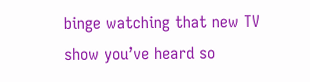binge watching that new TV show you’ve heard so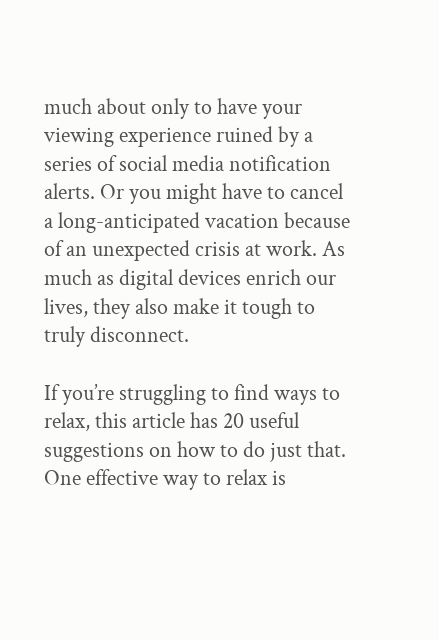much about only to have your viewing experience ruined by a series of social media notification alerts. Or you might have to cancel a long-anticipated vacation because of an unexpected crisis at work. As much as digital devices enrich our lives, they also make it tough to truly disconnect.

If you’re struggling to find ways to relax, this article has 20 useful suggestions on how to do just that. One effective way to relax is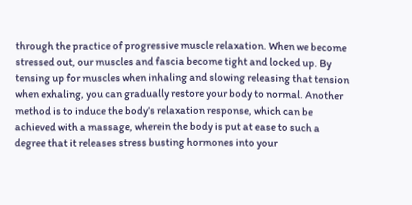through the practice of progressive muscle relaxation. When we become stressed out, our muscles and fascia become tight and locked up. By tensing up for muscles when inhaling and slowing releasing that tension when exhaling, you can gradually restore your body to normal. Another method is to induce the body’s relaxation response, which can be achieved with a massage, wherein the body is put at ease to such a degree that it releases stress busting hormones into your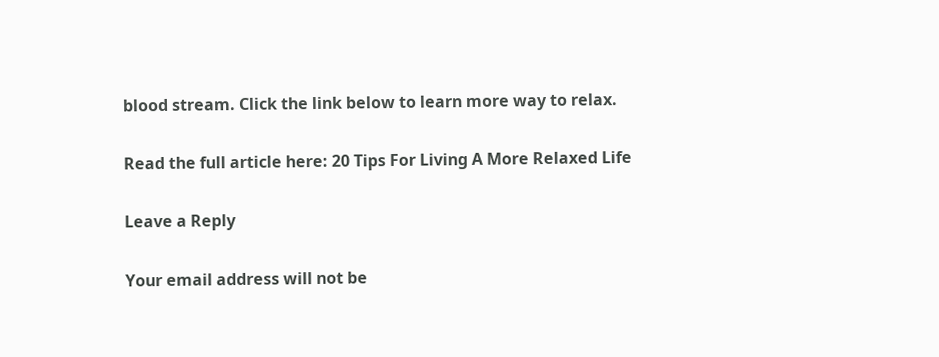blood stream. Click the link below to learn more way to relax.

Read the full article here: 20 Tips For Living A More Relaxed Life

Leave a Reply

Your email address will not be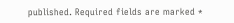published. Required fields are marked *